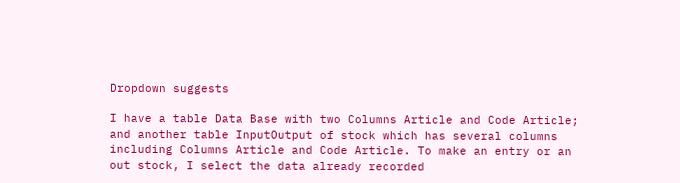Dropdown suggests

I have a table Data Base with two Columns Article and Code Article; and another table InputOutput of stock which has several columns including Columns Article and Code Article. To make an entry or an out stock, I select the data already recorded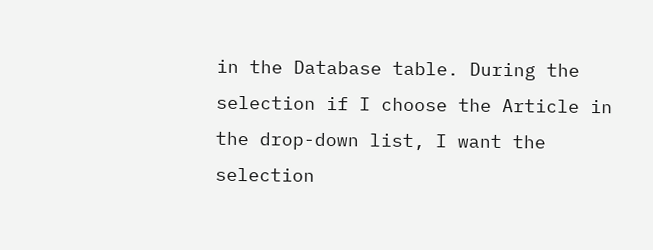in the Database table. During the selection if I choose the Article in the drop-down list, I want the selection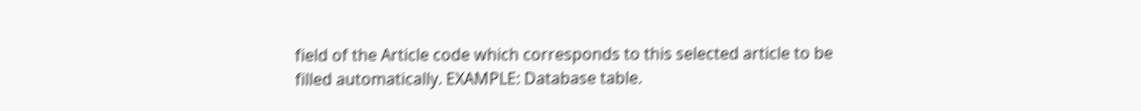field of the Article code which corresponds to this selected article to be filled automatically. EXAMPLE: Database table.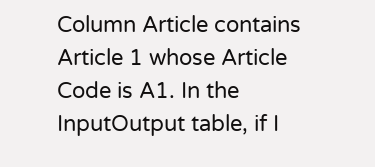Column Article contains Article 1 whose Article Code is A1. In the InputOutput table, if I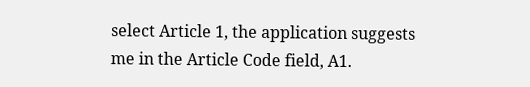select Article 1, the application suggests me in the Article Code field, A1.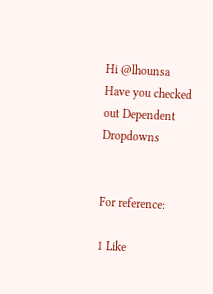Hi @lhounsa
Have you checked out Dependent Dropdowns


For reference:

1 Like